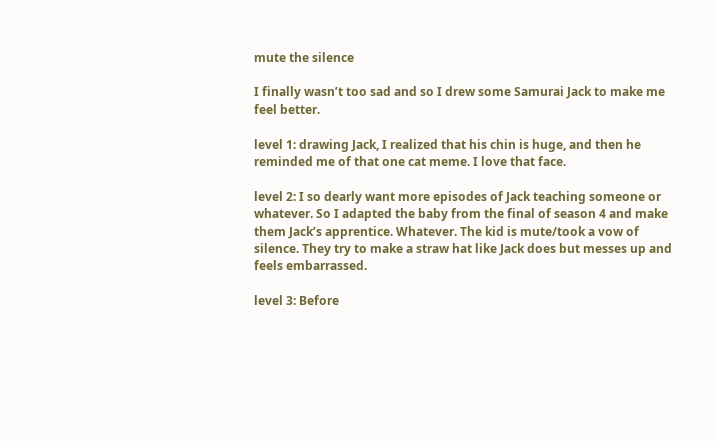mute the silence

I finally wasn’t too sad and so I drew some Samurai Jack to make me feel better.

level 1: drawing Jack, I realized that his chin is huge, and then he reminded me of that one cat meme. I love that face.

level 2: I so dearly want more episodes of Jack teaching someone or whatever. So I adapted the baby from the final of season 4 and make them Jack’s apprentice. Whatever. The kid is mute/took a vow of silence. They try to make a straw hat like Jack does but messes up and feels embarrassed.

level 3: Before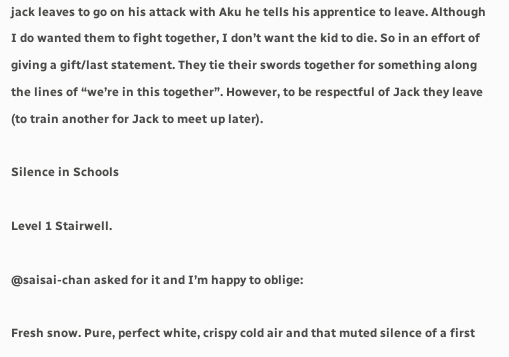jack leaves to go on his attack with Aku he tells his apprentice to leave. Although I do wanted them to fight together, I don’t want the kid to die. So in an effort of giving a gift/last statement. They tie their swords together for something along the lines of “we’re in this together”. However, to be respectful of Jack they leave (to train another for Jack to meet up later).

Silence in Schools

Level 1 Stairwell.

@saisai-chan asked for it and I’m happy to oblige:

Fresh snow. Pure, perfect white, crispy cold air and that muted silence of a first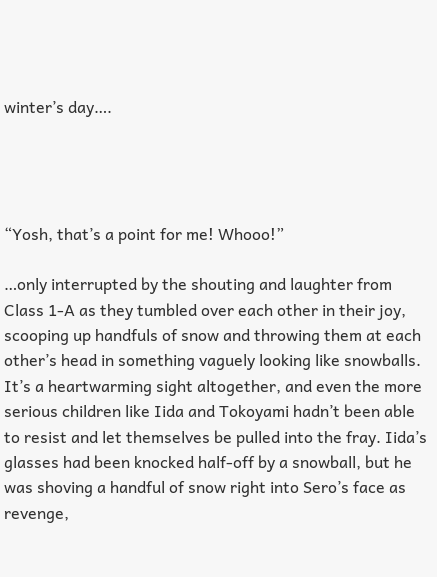winter’s day….




“Yosh, that’s a point for me! Whooo!”

…only interrupted by the shouting and laughter from Class 1-A as they tumbled over each other in their joy, scooping up handfuls of snow and throwing them at each other’s head in something vaguely looking like snowballs. It’s a heartwarming sight altogether, and even the more serious children like Iida and Tokoyami hadn’t been able to resist and let themselves be pulled into the fray. Iida’s glasses had been knocked half-off by a snowball, but he was shoving a handful of snow right into Sero’s face as revenge,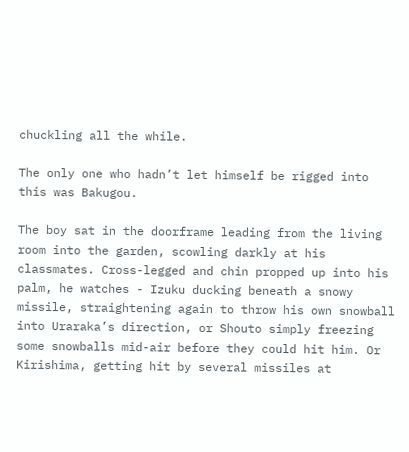chuckling all the while.

The only one who hadn’t let himself be rigged into this was Bakugou.

The boy sat in the doorframe leading from the living room into the garden, scowling darkly at his classmates. Cross-legged and chin propped up into his palm, he watches - Izuku ducking beneath a snowy missile, straightening again to throw his own snowball into Uraraka’s direction, or Shouto simply freezing some snowballs mid-air before they could hit him. Or Kirishima, getting hit by several missiles at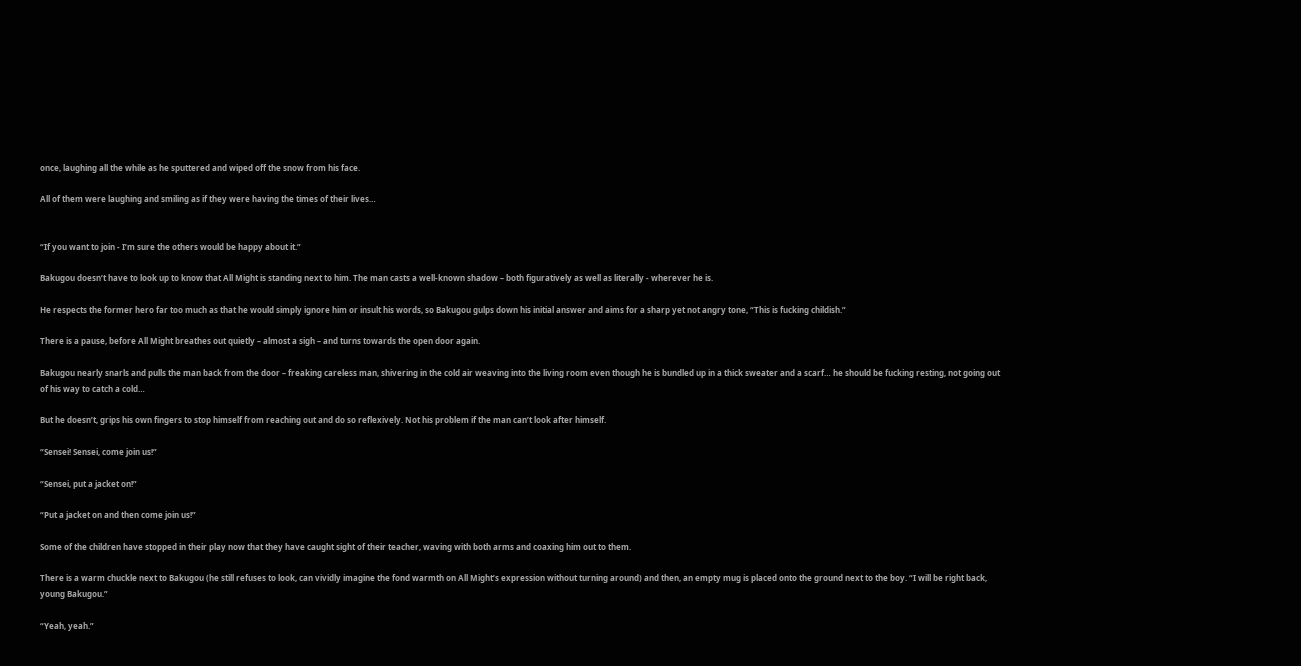once, laughing all the while as he sputtered and wiped off the snow from his face.

All of them were laughing and smiling as if they were having the times of their lives…


“If you want to join - I’m sure the others would be happy about it.”

Bakugou doesn’t have to look up to know that All Might is standing next to him. The man casts a well-known shadow – both figuratively as well as literally - wherever he is.

He respects the former hero far too much as that he would simply ignore him or insult his words, so Bakugou gulps down his initial answer and aims for a sharp yet not angry tone, “This is fucking childish.”

There is a pause, before All Might breathes out quietly – almost a sigh – and turns towards the open door again.

Bakugou nearly snarls and pulls the man back from the door – freaking careless man, shivering in the cold air weaving into the living room even though he is bundled up in a thick sweater and a scarf… he should be fucking resting, not going out of his way to catch a cold…

But he doesn’t, grips his own fingers to stop himself from reaching out and do so reflexively. Not his problem if the man can’t look after himself.

“Sensei! Sensei, come join us!”

“Sensei, put a jacket on!”

“Put a jacket on and then come join us!”

Some of the children have stopped in their play now that they have caught sight of their teacher, waving with both arms and coaxing him out to them.

There is a warm chuckle next to Bakugou (he still refuses to look, can vividly imagine the fond warmth on All Might’s expression without turning around) and then, an empty mug is placed onto the ground next to the boy. “I will be right back, young Bakugou.”

“Yeah, yeah.”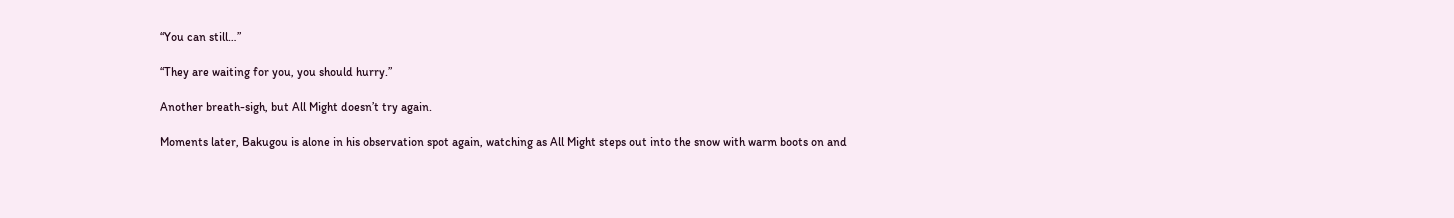“You can still…”

“They are waiting for you, you should hurry.”

Another breath-sigh, but All Might doesn’t try again.

Moments later, Bakugou is alone in his observation spot again, watching as All Might steps out into the snow with warm boots on and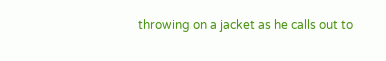throwing on a jacket as he calls out to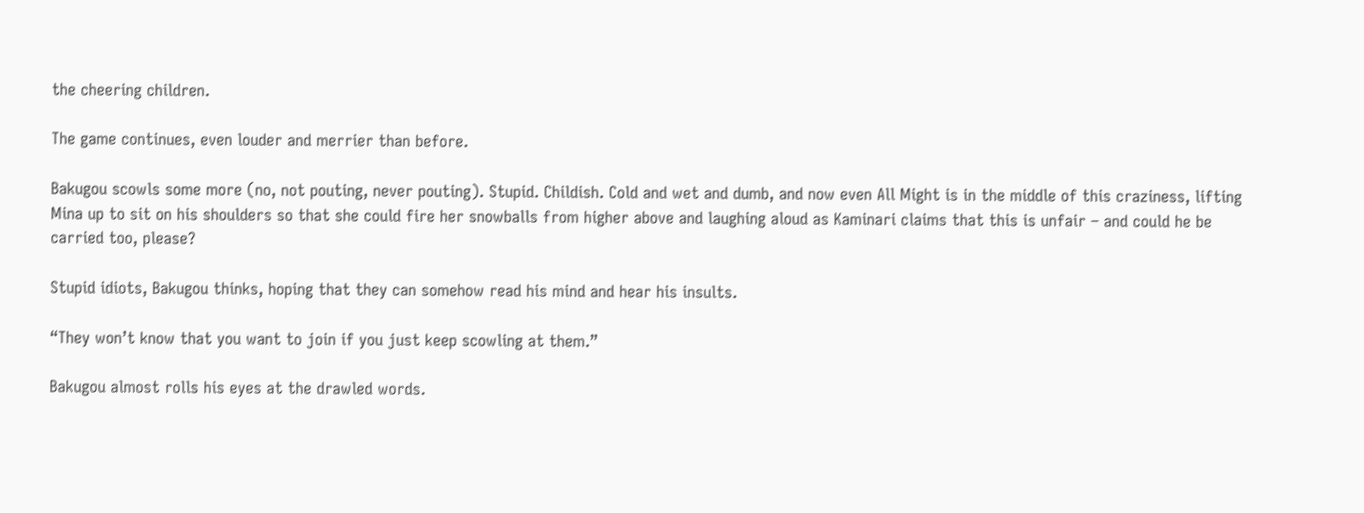the cheering children.

The game continues, even louder and merrier than before.

Bakugou scowls some more (no, not pouting, never pouting). Stupid. Childish. Cold and wet and dumb, and now even All Might is in the middle of this craziness, lifting Mina up to sit on his shoulders so that she could fire her snowballs from higher above and laughing aloud as Kaminari claims that this is unfair – and could he be carried too, please?

Stupid idiots, Bakugou thinks, hoping that they can somehow read his mind and hear his insults.

“They won’t know that you want to join if you just keep scowling at them.”

Bakugou almost rolls his eyes at the drawled words.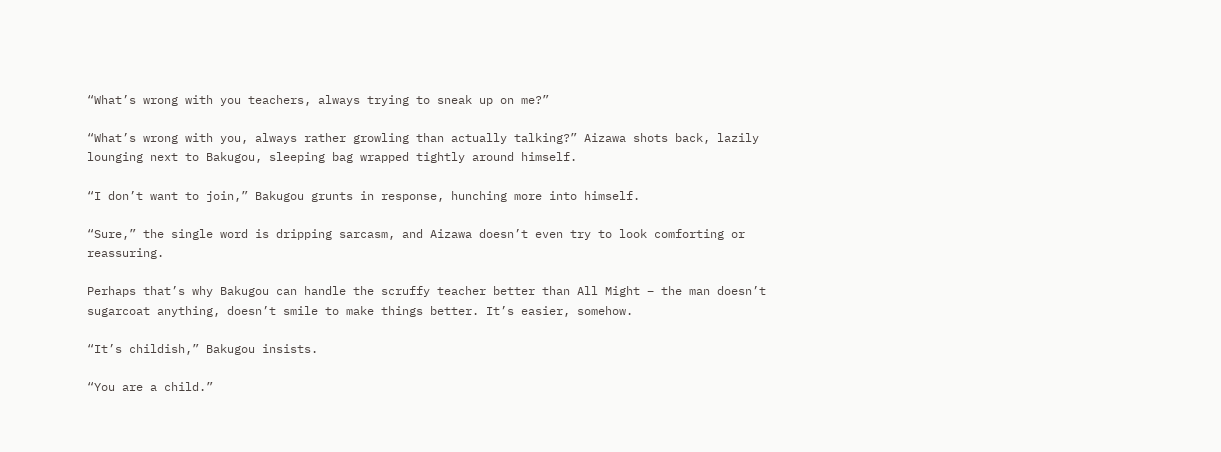“What’s wrong with you teachers, always trying to sneak up on me?”

“What’s wrong with you, always rather growling than actually talking?” Aizawa shots back, lazily lounging next to Bakugou, sleeping bag wrapped tightly around himself.

“I don’t want to join,” Bakugou grunts in response, hunching more into himself.

“Sure,” the single word is dripping sarcasm, and Aizawa doesn’t even try to look comforting or reassuring.

Perhaps that’s why Bakugou can handle the scruffy teacher better than All Might – the man doesn’t sugarcoat anything, doesn’t smile to make things better. It’s easier, somehow.

“It’s childish,” Bakugou insists.

“You are a child.”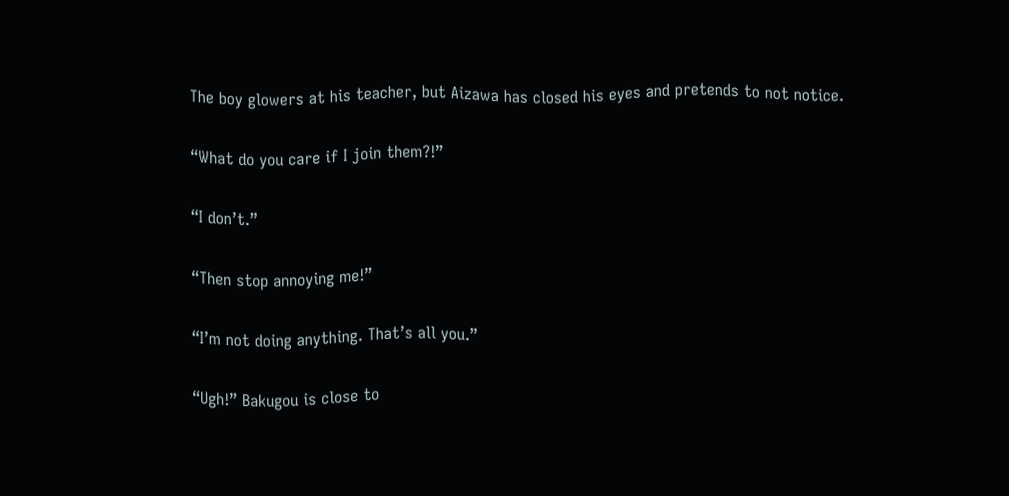The boy glowers at his teacher, but Aizawa has closed his eyes and pretends to not notice.

“What do you care if I join them?!”

“I don’t.”

“Then stop annoying me!”

“I’m not doing anything. That’s all you.”

“Ugh!” Bakugou is close to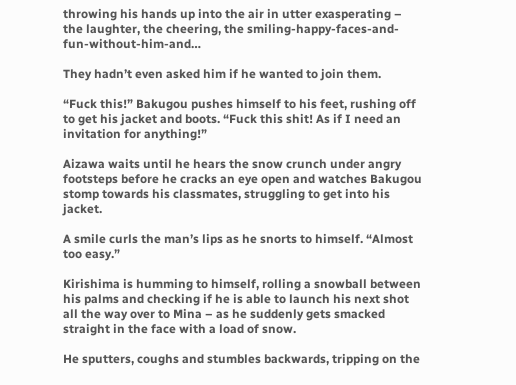throwing his hands up into the air in utter exasperating – the laughter, the cheering, the smiling-happy-faces-and-fun-without-him-and…

They hadn’t even asked him if he wanted to join them.

“Fuck this!” Bakugou pushes himself to his feet, rushing off to get his jacket and boots. “Fuck this shit! As if I need an invitation for anything!”

Aizawa waits until he hears the snow crunch under angry footsteps before he cracks an eye open and watches Bakugou stomp towards his classmates, struggling to get into his jacket.

A smile curls the man’s lips as he snorts to himself. “Almost too easy.”

Kirishima is humming to himself, rolling a snowball between his palms and checking if he is able to launch his next shot all the way over to Mina – as he suddenly gets smacked straight in the face with a load of snow.

He sputters, coughs and stumbles backwards, tripping on the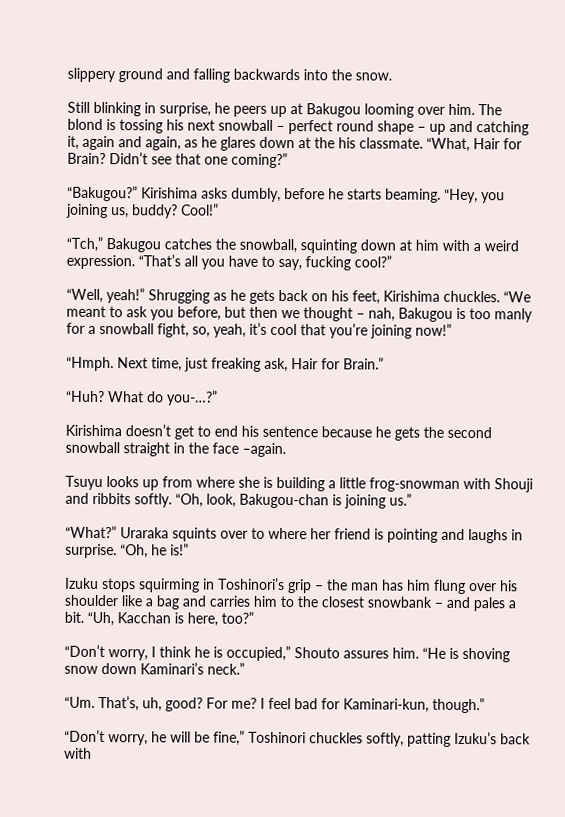slippery ground and falling backwards into the snow.

Still blinking in surprise, he peers up at Bakugou looming over him. The blond is tossing his next snowball – perfect round shape – up and catching it, again and again, as he glares down at the his classmate. “What, Hair for Brain? Didn’t see that one coming?”

“Bakugou?” Kirishima asks dumbly, before he starts beaming. “Hey, you joining us, buddy? Cool!”

“Tch,” Bakugou catches the snowball, squinting down at him with a weird expression. “That’s all you have to say, fucking cool?”

“Well, yeah!” Shrugging as he gets back on his feet, Kirishima chuckles. “We meant to ask you before, but then we thought – nah, Bakugou is too manly for a snowball fight, so, yeah, it’s cool that you’re joining now!”

“Hmph. Next time, just freaking ask, Hair for Brain.”

“Huh? What do you-…?”

Kirishima doesn’t get to end his sentence because he gets the second snowball straight in the face –again.

Tsuyu looks up from where she is building a little frog-snowman with Shouji and ribbits softly. “Oh, look, Bakugou-chan is joining us.”

“What?” Uraraka squints over to where her friend is pointing and laughs in surprise. “Oh, he is!”

Izuku stops squirming in Toshinori’s grip – the man has him flung over his shoulder like a bag and carries him to the closest snowbank – and pales a bit. “Uh, Kacchan is here, too?”

“Don’t worry, I think he is occupied,” Shouto assures him. “He is shoving snow down Kaminari’s neck.”

“Um. That’s, uh, good? For me? I feel bad for Kaminari-kun, though.”

“Don’t worry, he will be fine,” Toshinori chuckles softly, patting Izuku’s back with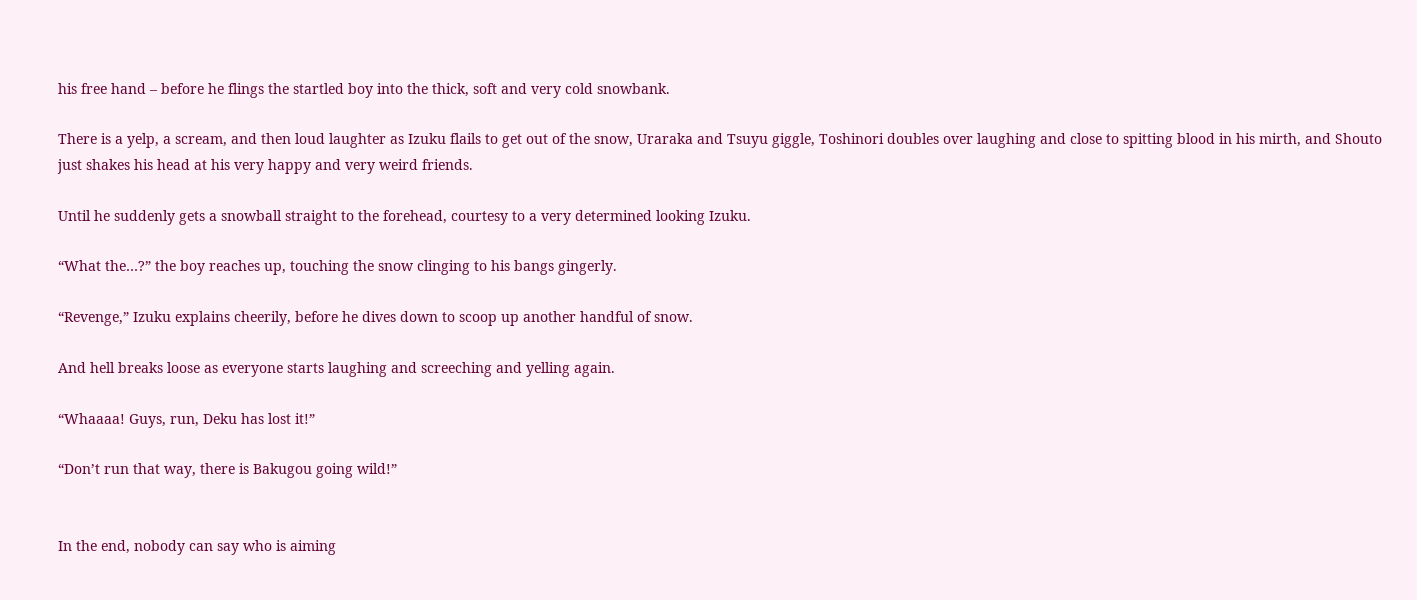his free hand – before he flings the startled boy into the thick, soft and very cold snowbank.

There is a yelp, a scream, and then loud laughter as Izuku flails to get out of the snow, Uraraka and Tsuyu giggle, Toshinori doubles over laughing and close to spitting blood in his mirth, and Shouto just shakes his head at his very happy and very weird friends.

Until he suddenly gets a snowball straight to the forehead, courtesy to a very determined looking Izuku.

“What the…?” the boy reaches up, touching the snow clinging to his bangs gingerly.

“Revenge,” Izuku explains cheerily, before he dives down to scoop up another handful of snow.

And hell breaks loose as everyone starts laughing and screeching and yelling again.

“Whaaaa! Guys, run, Deku has lost it!”

“Don’t run that way, there is Bakugou going wild!”


In the end, nobody can say who is aiming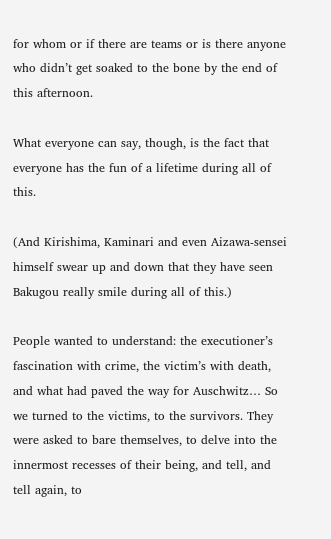for whom or if there are teams or is there anyone who didn’t get soaked to the bone by the end of this afternoon.

What everyone can say, though, is the fact that everyone has the fun of a lifetime during all of this.

(And Kirishima, Kaminari and even Aizawa-sensei himself swear up and down that they have seen Bakugou really smile during all of this.)

People wanted to understand: the executioner’s fascination with crime, the victim’s with death, and what had paved the way for Auschwitz… So we turned to the victims, to the survivors. They were asked to bare themselves, to delve into the innermost recesses of their being, and tell, and tell again, to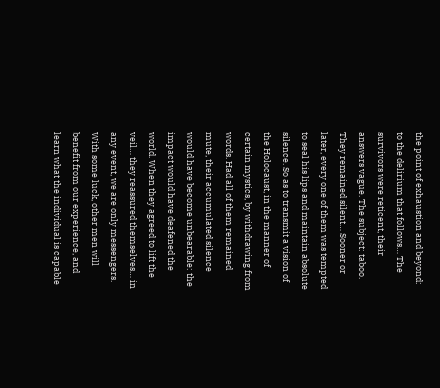the point of exhaustion and beyond: to the delirium that follows… The survivors were reticent, their answers vague. The subject: taboo. They remained silent… Sooner or later, every one of them was tempted to seal his lips and maintain absolute silence. So as to transmit a vision of the Holocaust, in the manner of certain mystics, by withdrawing from words. Had all of them remained mute, their accumulated silence would have become unbearable: the impact would have deafened the world. When they agreed to lift the veil… they reassured themselves… in any event, we are only messengers. With some luck, other men will benefit from our experience, and learn what the individual is capable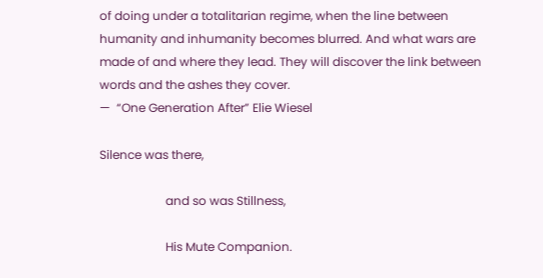of doing under a totalitarian regime, when the line between humanity and inhumanity becomes blurred. And what wars are made of and where they lead. They will discover the link between words and the ashes they cover.
—  “One Generation After” Elie Wiesel

Silence was there,

                      and so was Stillness,

                      His Mute Companion.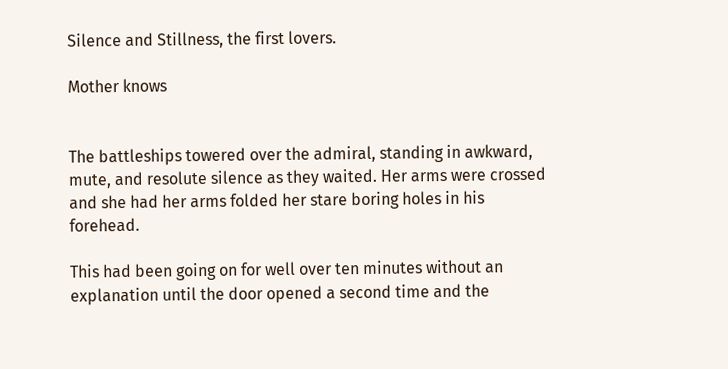Silence and Stillness, the first lovers.

Mother knows


The battleships towered over the admiral, standing in awkward, mute, and resolute silence as they waited. Her arms were crossed and she had her arms folded her stare boring holes in his forehead.

This had been going on for well over ten minutes without an explanation until the door opened a second time and the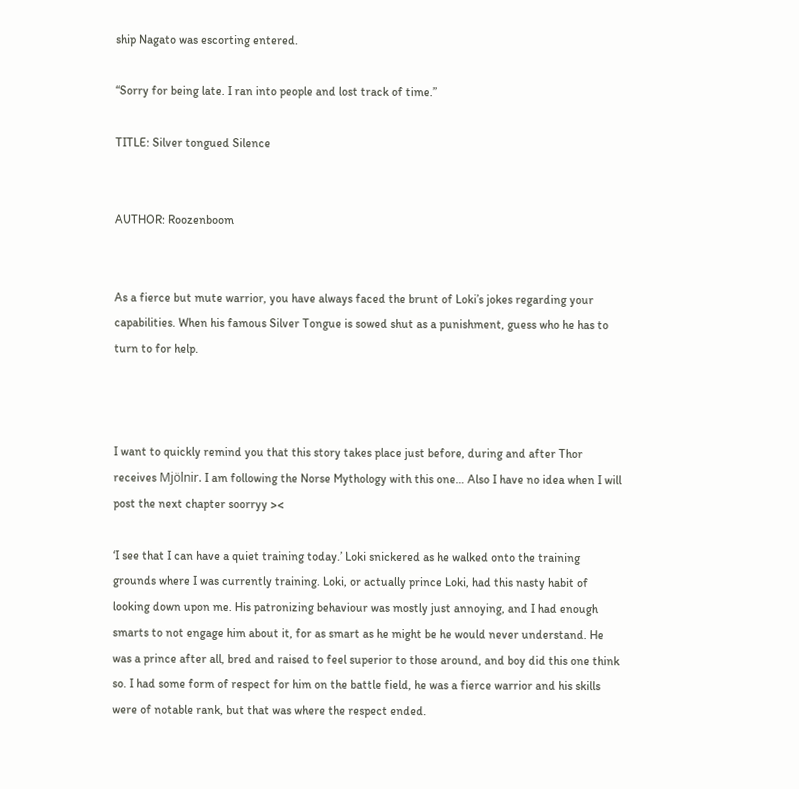ship Nagato was escorting entered.

“Sorry for being late. I ran into people and lost track of time.”

TITLE: Silver tongued Silence


AUTHOR: Roozenboom


As a fierce but mute warrior, you have always faced the brunt of Loki’s jokes regarding your capabilities. When his famous Silver Tongue is sowed shut as a punishment, guess who he has to turn to for help.



I want to quickly remind you that this story takes place just before, during and after Thor receives Mjölnir. I am following the Norse Mythology with this one… Also I have no idea when I will post the next chapter soorryy ><

‘I see that I can have a quiet training today.’ Loki snickered as he walked onto the training grounds where I was currently training. Loki, or actually prince Loki, had this nasty habit of looking down upon me. His patronizing behaviour was mostly just annoying, and I had enough smarts to not engage him about it, for as smart as he might be he would never understand. He was a prince after all, bred and raised to feel superior to those around, and boy did this one think so. I had some form of respect for him on the battle field, he was a fierce warrior and his skills were of notable rank, but that was where the respect ended.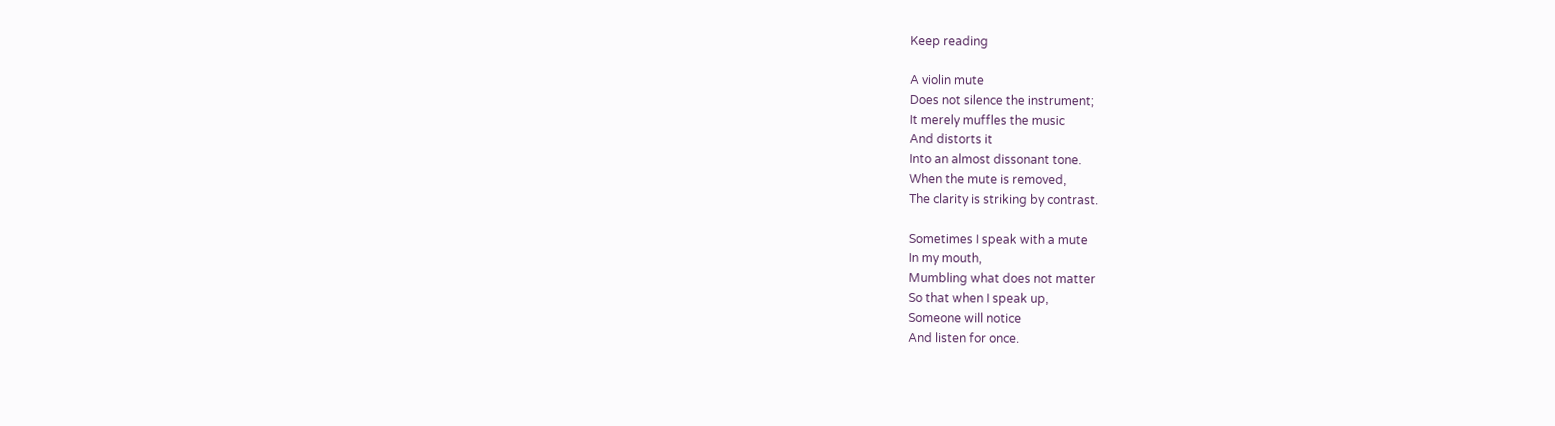Keep reading

A violin mute
Does not silence the instrument;
It merely muffles the music
And distorts it
Into an almost dissonant tone.
When the mute is removed,
The clarity is striking by contrast.

Sometimes I speak with a mute
In my mouth,
Mumbling what does not matter
So that when I speak up,
Someone will notice
And listen for once.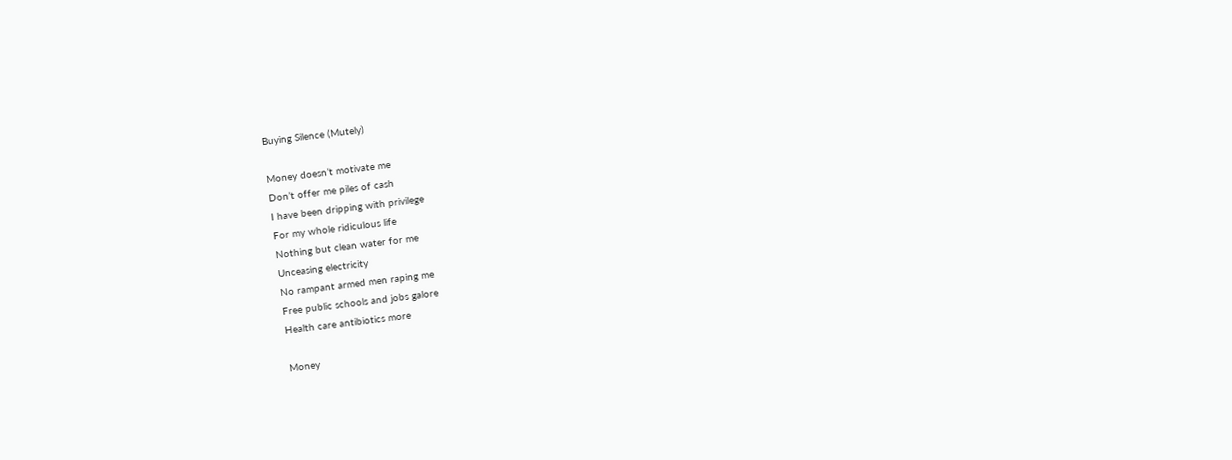Buying Silence (Mutely)

Money doesn’t motivate me
Don’t offer me piles of cash
I have been dripping with privilege
For my whole ridiculous life
Nothing but clean water for me
Unceasing electricity
No rampant armed men raping me
Free public schools and jobs galore
Health care antibiotics more

Money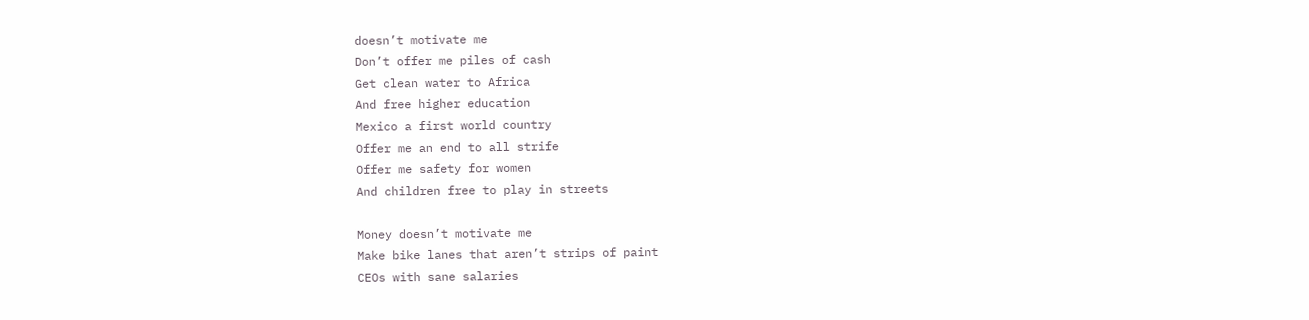doesn’t motivate me
Don’t offer me piles of cash
Get clean water to Africa
And free higher education
Mexico a first world country
Offer me an end to all strife
Offer me safety for women
And children free to play in streets

Money doesn’t motivate me
Make bike lanes that aren’t strips of paint
CEOs with sane salaries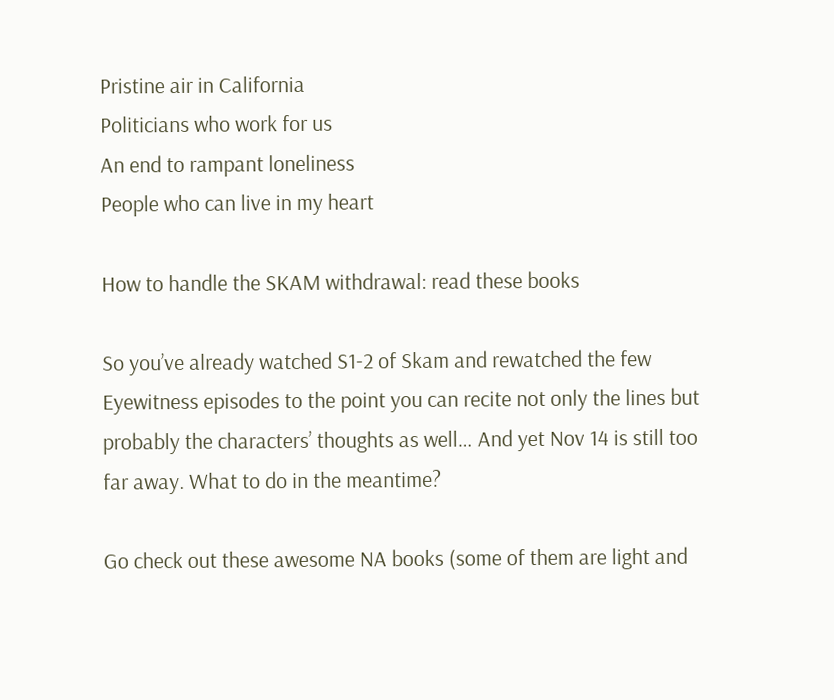Pristine air in California
Politicians who work for us
An end to rampant loneliness
People who can live in my heart

How to handle the SKAM withdrawal: read these books

So you’ve already watched S1-2 of Skam and rewatched the few Eyewitness episodes to the point you can recite not only the lines but probably the characters’ thoughts as well… And yet Nov 14 is still too far away. What to do in the meantime?

Go check out these awesome NA books (some of them are light and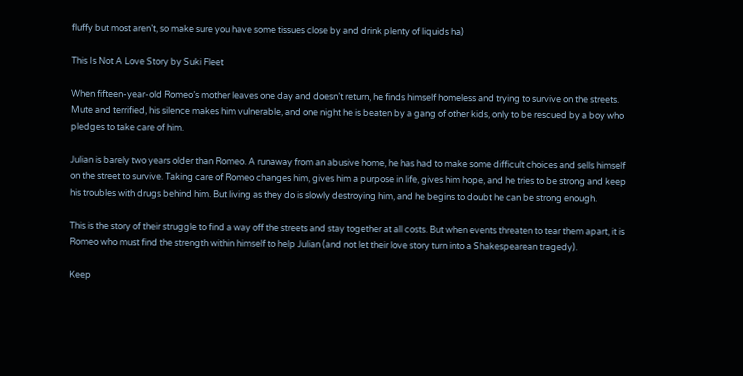fluffy but most aren’t, so make sure you have some tissues close by and drink plenty of liquids ha)

This Is Not A Love Story by Suki Fleet

When fifteen-year-old Romeo’s mother leaves one day and doesn’t return, he finds himself homeless and trying to survive on the streets. Mute and terrified, his silence makes him vulnerable, and one night he is beaten by a gang of other kids, only to be rescued by a boy who pledges to take care of him.

Julian is barely two years older than Romeo. A runaway from an abusive home, he has had to make some difficult choices and sells himself on the street to survive. Taking care of Romeo changes him, gives him a purpose in life, gives him hope, and he tries to be strong and keep his troubles with drugs behind him. But living as they do is slowly destroying him, and he begins to doubt he can be strong enough.

This is the story of their struggle to find a way off the streets and stay together at all costs. But when events threaten to tear them apart, it is Romeo who must find the strength within himself to help Julian (and not let their love story turn into a Shakespearean tragedy).

Keep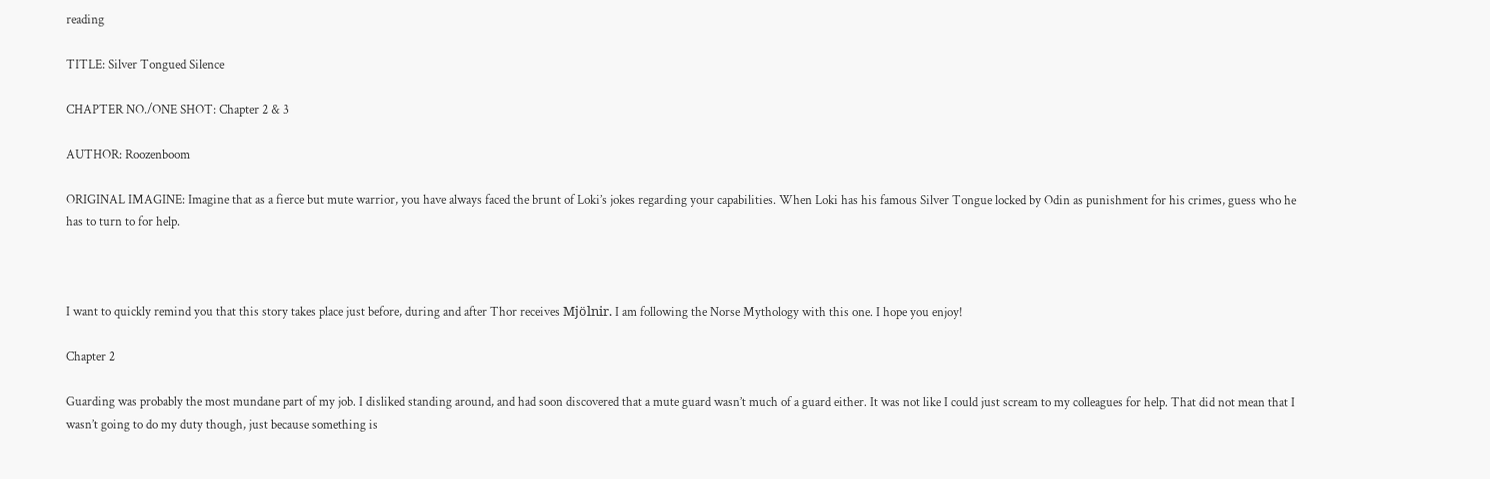reading

TITLE: Silver Tongued Silence

CHAPTER NO./ONE SHOT: Chapter 2 & 3

AUTHOR: Roozenboom

ORIGINAL IMAGINE: Imagine that as a fierce but mute warrior, you have always faced the brunt of Loki’s jokes regarding your capabilities. When Loki has his famous Silver Tongue locked by Odin as punishment for his crimes, guess who he has to turn to for help.



I want to quickly remind you that this story takes place just before, during and after Thor receives Mjölnir. I am following the Norse Mythology with this one. I hope you enjoy!

Chapter 2

Guarding was probably the most mundane part of my job. I disliked standing around, and had soon discovered that a mute guard wasn’t much of a guard either. It was not like I could just scream to my colleagues for help. That did not mean that I wasn’t going to do my duty though, just because something is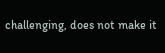challenging, does not make it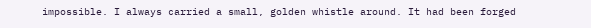impossible. I always carried a small, golden whistle around. It had been forged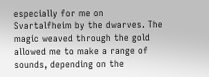especially for me on Svartalfheim by the dwarves. The magic weaved through the gold allowed me to make a range of sounds, depending on the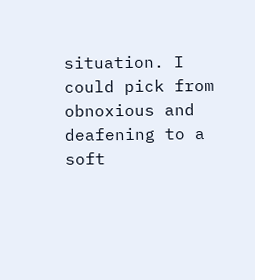situation. I could pick from obnoxious and deafening to a soft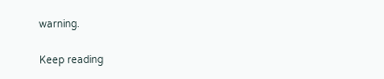warning.

Keep reading